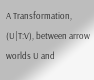A Transformation, (U|T:V), between arrow worlds U and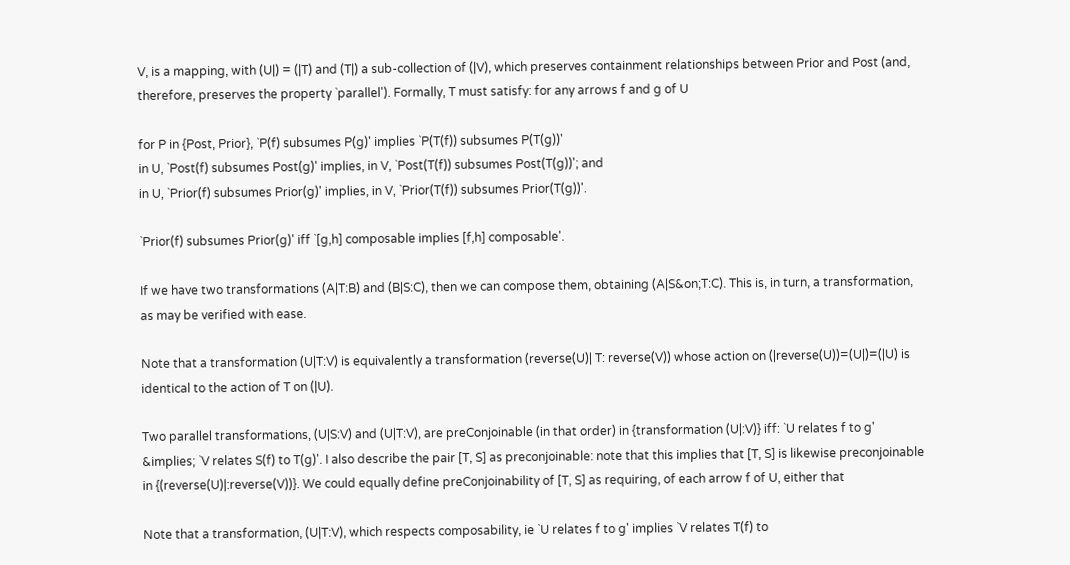V, is a mapping, with (U|) = (|T) and (T|) a sub-collection of (|V), which preserves containment relationships between Prior and Post (and, therefore, preserves the property `parallel'). Formally, T must satisfy: for any arrows f and g of U

for P in {Post, Prior}, `P(f) subsumes P(g)' implies `P(T(f)) subsumes P(T(g))'
in U, `Post(f) subsumes Post(g)' implies, in V, `Post(T(f)) subsumes Post(T(g))'; and
in U, `Prior(f) subsumes Prior(g)' implies, in V, `Prior(T(f)) subsumes Prior(T(g))'.

`Prior(f) subsumes Prior(g)' iff `[g,h] composable implies [f,h] composable'.

If we have two transformations (A|T:B) and (B|S:C), then we can compose them, obtaining (A|S&on;T:C). This is, in turn, a transformation, as may be verified with ease.

Note that a transformation (U|T:V) is equivalently a transformation (reverse(U)| T: reverse(V)) whose action on (|reverse(U))=(U|)=(|U) is identical to the action of T on (|U).

Two parallel transformations, (U|S:V) and (U|T:V), are preConjoinable (in that order) in {transformation (U|:V)} iff: `U relates f to g' &implies; `V relates S(f) to T(g)'. I also describe the pair [T, S] as preconjoinable: note that this implies that [T, S] is likewise preconjoinable in {(reverse(U)|:reverse(V))}. We could equally define preConjoinability of [T, S] as requiring, of each arrow f of U, either that

Note that a transformation, (U|T:V), which respects composability, ie `U relates f to g' implies `V relates T(f) to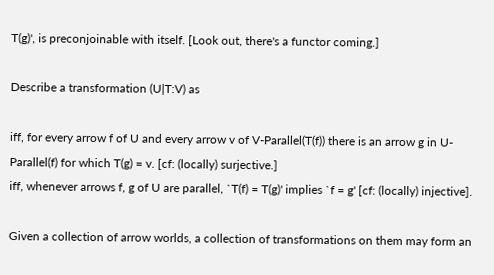T(g)', is preconjoinable with itself. [Look out, there's a functor coming.]

Describe a transformation (U|T:V) as

iff, for every arrow f of U and every arrow v of V-Parallel(T(f)) there is an arrow g in U-Parallel(f) for which T(g) = v. [cf: (locally) surjective.]
iff, whenever arrows f, g of U are parallel, `T(f) = T(g)' implies `f = g' [cf: (locally) injective].

Given a collection of arrow worlds, a collection of transformations on them may form an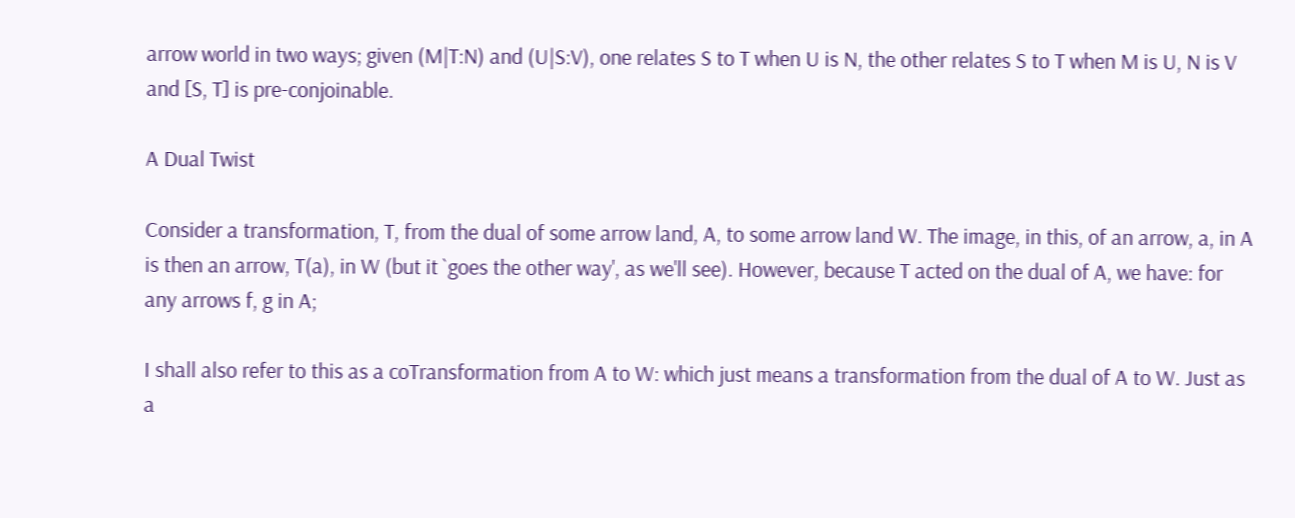arrow world in two ways; given (M|T:N) and (U|S:V), one relates S to T when U is N, the other relates S to T when M is U, N is V and [S, T] is pre-conjoinable.

A Dual Twist

Consider a transformation, T, from the dual of some arrow land, A, to some arrow land W. The image, in this, of an arrow, a, in A is then an arrow, T(a), in W (but it `goes the other way', as we'll see). However, because T acted on the dual of A, we have: for any arrows f, g in A;

I shall also refer to this as a coTransformation from A to W: which just means a transformation from the dual of A to W. Just as a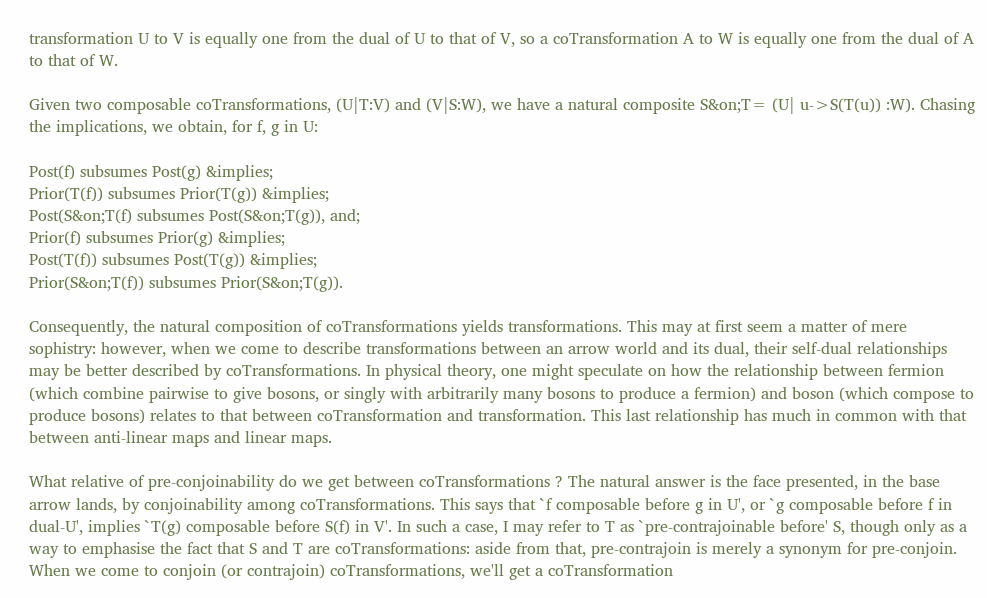transformation U to V is equally one from the dual of U to that of V, so a coTransformation A to W is equally one from the dual of A to that of W.

Given two composable coTransformations, (U|T:V) and (V|S:W), we have a natural composite S&on;T= (U| u->S(T(u)) :W). Chasing the implications, we obtain, for f, g in U:

Post(f) subsumes Post(g) &implies;
Prior(T(f)) subsumes Prior(T(g)) &implies;
Post(S&on;T(f) subsumes Post(S&on;T(g)), and;
Prior(f) subsumes Prior(g) &implies;
Post(T(f)) subsumes Post(T(g)) &implies;
Prior(S&on;T(f)) subsumes Prior(S&on;T(g)).

Consequently, the natural composition of coTransformations yields transformations. This may at first seem a matter of mere sophistry: however, when we come to describe transformations between an arrow world and its dual, their self-dual relationships may be better described by coTransformations. In physical theory, one might speculate on how the relationship between fermion (which combine pairwise to give bosons, or singly with arbitrarily many bosons to produce a fermion) and boson (which compose to produce bosons) relates to that between coTransformation and transformation. This last relationship has much in common with that between anti-linear maps and linear maps.

What relative of pre-conjoinability do we get between coTransformations ? The natural answer is the face presented, in the base arrow lands, by conjoinability among coTransformations. This says that `f composable before g in U', or `g composable before f in dual-U', implies `T(g) composable before S(f) in V'. In such a case, I may refer to T as `pre-contrajoinable before' S, though only as a way to emphasise the fact that S and T are coTransformations: aside from that, pre-contrajoin is merely a synonym for pre-conjoin. When we come to conjoin (or contrajoin) coTransformations, we'll get a coTransformation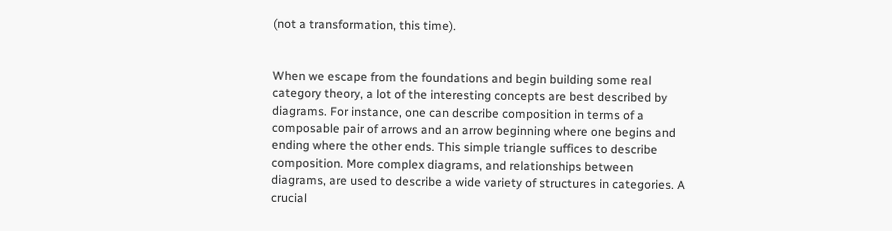(not a transformation, this time).


When we escape from the foundations and begin building some real category theory, a lot of the interesting concepts are best described by diagrams. For instance, one can describe composition in terms of a composable pair of arrows and an arrow beginning where one begins and ending where the other ends. This simple triangle suffices to describe composition. More complex diagrams, and relationships between diagrams, are used to describe a wide variety of structures in categories. A crucial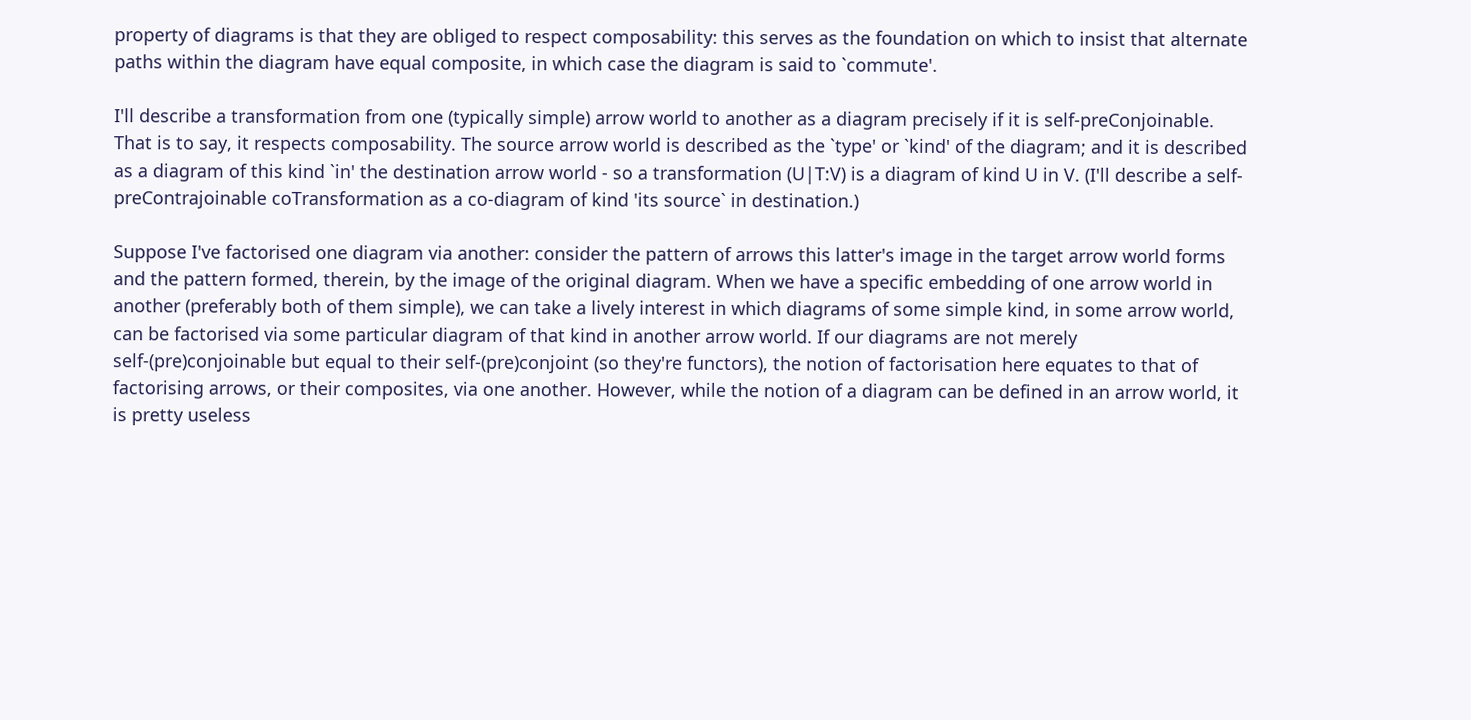property of diagrams is that they are obliged to respect composability: this serves as the foundation on which to insist that alternate paths within the diagram have equal composite, in which case the diagram is said to `commute'.

I'll describe a transformation from one (typically simple) arrow world to another as a diagram precisely if it is self-preConjoinable. That is to say, it respects composability. The source arrow world is described as the `type' or `kind' of the diagram; and it is described as a diagram of this kind `in' the destination arrow world - so a transformation (U|T:V) is a diagram of kind U in V. (I'll describe a self-preContrajoinable coTransformation as a co-diagram of kind 'its source` in destination.)

Suppose I've factorised one diagram via another: consider the pattern of arrows this latter's image in the target arrow world forms and the pattern formed, therein, by the image of the original diagram. When we have a specific embedding of one arrow world in another (preferably both of them simple), we can take a lively interest in which diagrams of some simple kind, in some arrow world, can be factorised via some particular diagram of that kind in another arrow world. If our diagrams are not merely self-(pre)conjoinable but equal to their self-(pre)conjoint (so they're functors), the notion of factorisation here equates to that of factorising arrows, or their composites, via one another. However, while the notion of a diagram can be defined in an arrow world, it is pretty useless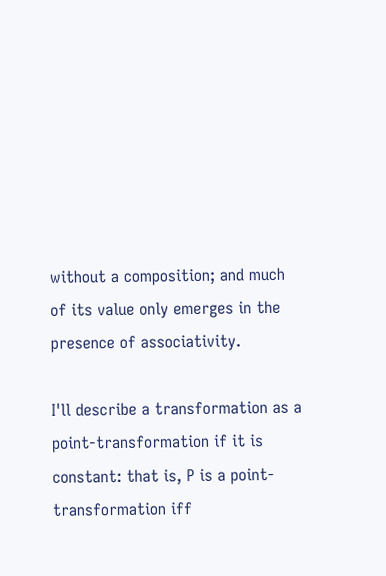without a composition; and much of its value only emerges in the presence of associativity.

I'll describe a transformation as a point-transformation if it is constant: that is, P is a point-transformation iff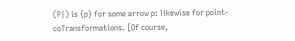(P|) is {p} for some arrow p: likewise for point-coTransformations. [Of course,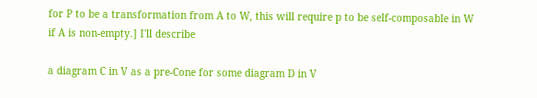for P to be a transformation from A to W, this will require p to be self-composable in W if A is non-empty.] I'll describe

a diagram C in V as a pre-Cone for some diagram D in V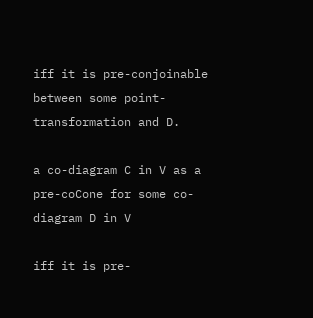iff it is pre-conjoinable between some point-transformation and D.

a co-diagram C in V as a pre-coCone for some co-diagram D in V

iff it is pre-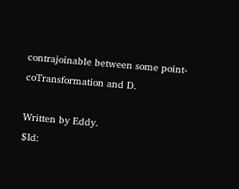contrajoinable between some point-coTransformation and D.

Written by Eddy.
$Id: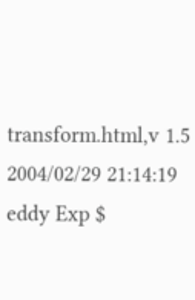transform.html,v 1.5 2004/02/29 21:14:19 eddy Exp $